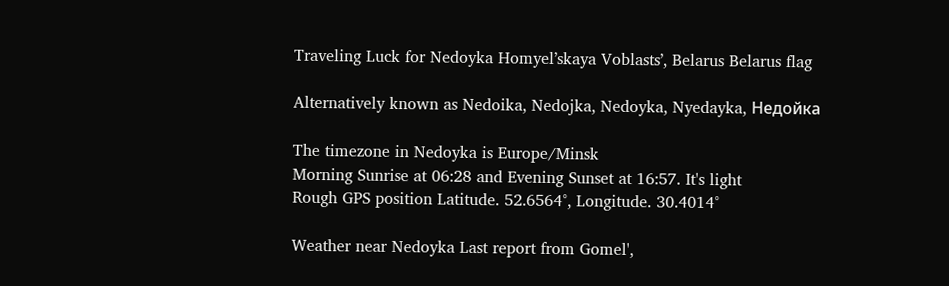Traveling Luck for Nedoyka Homyelʼskaya Voblastsʼ, Belarus Belarus flag

Alternatively known as Nedoika, Nedojka, Nedoyka, Nyedayka, Недойка

The timezone in Nedoyka is Europe/Minsk
Morning Sunrise at 06:28 and Evening Sunset at 16:57. It's light
Rough GPS position Latitude. 52.6564°, Longitude. 30.4014°

Weather near Nedoyka Last report from Gomel',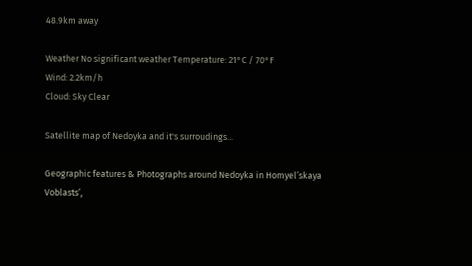48.9km away

Weather No significant weather Temperature: 21°C / 70°F
Wind: 2.2km/h
Cloud: Sky Clear

Satellite map of Nedoyka and it's surroudings...

Geographic features & Photographs around Nedoyka in Homyelʼskaya Voblastsʼ,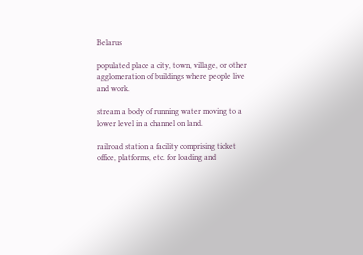Belarus

populated place a city, town, village, or other agglomeration of buildings where people live and work.

stream a body of running water moving to a lower level in a channel on land.

railroad station a facility comprising ticket office, platforms, etc. for loading and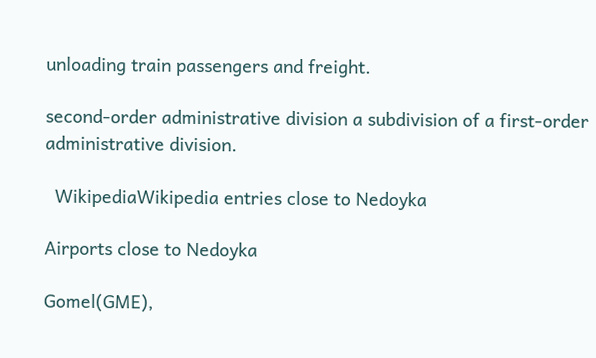unloading train passengers and freight.

second-order administrative division a subdivision of a first-order administrative division.

  WikipediaWikipedia entries close to Nedoyka

Airports close to Nedoyka

Gomel(GME),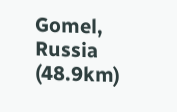Gomel, Russia (48.9km)